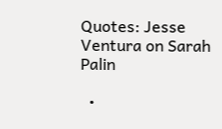Quotes: Jesse Ventura on Sarah Palin

  •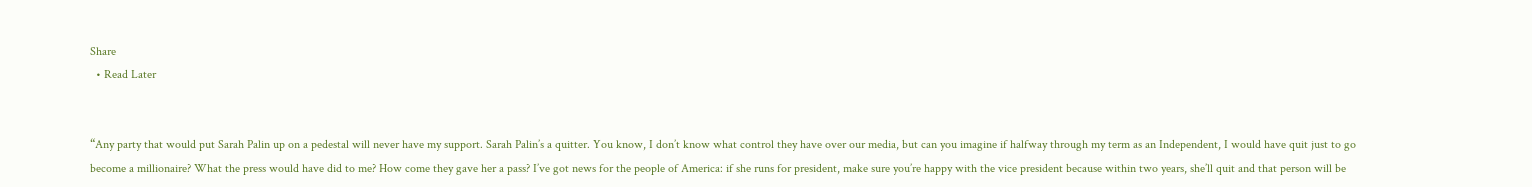Share
  • Read Later


“Any party that would put Sarah Palin up on a pedestal will never have my support. Sarah Palin’s a quitter. You know, I don’t know what control they have over our media, but can you imagine if halfway through my term as an Independent, I would have quit just to go become a millionaire? What the press would have did to me? How come they gave her a pass? I’ve got news for the people of America: if she runs for president, make sure you’re happy with the vice president because within two years, she’ll quit and that person will be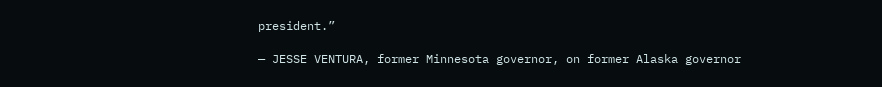president.”

— JESSE VENTURA, former Minnesota governor, on former Alaska governor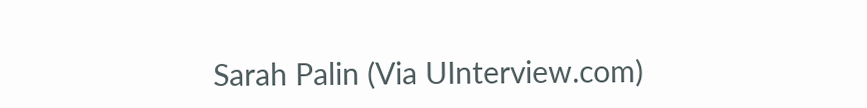Sarah Palin (Via UInterview.com)